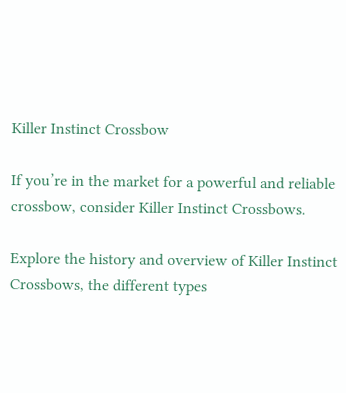Killer Instinct Crossbow

If you’re in the market for a powerful and reliable crossbow, consider Killer Instinct Crossbows.

Explore the history and overview of Killer Instinct Crossbows, the different types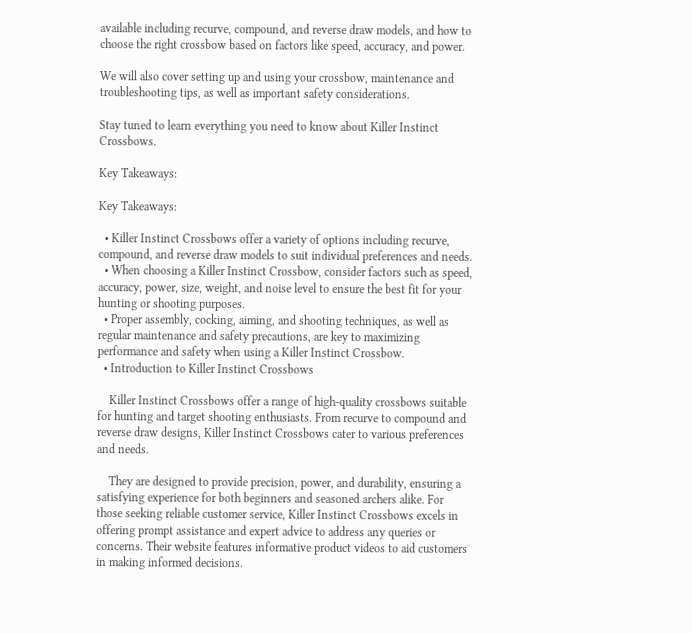available including recurve, compound, and reverse draw models, and how to choose the right crossbow based on factors like speed, accuracy, and power.

We will also cover setting up and using your crossbow, maintenance and troubleshooting tips, as well as important safety considerations.

Stay tuned to learn everything you need to know about Killer Instinct Crossbows.

Key Takeaways:

Key Takeaways:

  • Killer Instinct Crossbows offer a variety of options including recurve, compound, and reverse draw models to suit individual preferences and needs.
  • When choosing a Killer Instinct Crossbow, consider factors such as speed, accuracy, power, size, weight, and noise level to ensure the best fit for your hunting or shooting purposes.
  • Proper assembly, cocking, aiming, and shooting techniques, as well as regular maintenance and safety precautions, are key to maximizing performance and safety when using a Killer Instinct Crossbow.
  • Introduction to Killer Instinct Crossbows

    Killer Instinct Crossbows offer a range of high-quality crossbows suitable for hunting and target shooting enthusiasts. From recurve to compound and reverse draw designs, Killer Instinct Crossbows cater to various preferences and needs.

    They are designed to provide precision, power, and durability, ensuring a satisfying experience for both beginners and seasoned archers alike. For those seeking reliable customer service, Killer Instinct Crossbows excels in offering prompt assistance and expert advice to address any queries or concerns. Their website features informative product videos to aid customers in making informed decisions.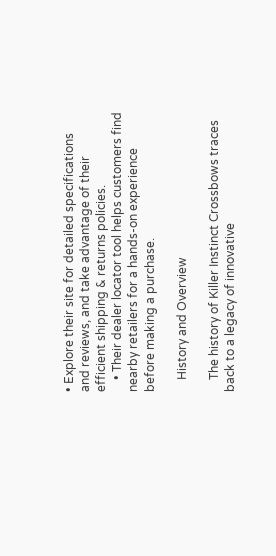• Explore their site for detailed specifications and reviews, and take advantage of their efficient shipping & returns policies.
    • Their dealer locator tool helps customers find nearby retailers for a hands-on experience before making a purchase.

    History and Overview

    The history of Killer Instinct Crossbows traces back to a legacy of innovative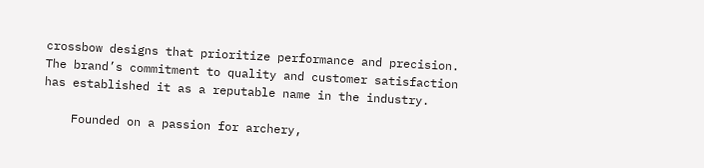crossbow designs that prioritize performance and precision. The brand’s commitment to quality and customer satisfaction has established it as a reputable name in the industry.

    Founded on a passion for archery,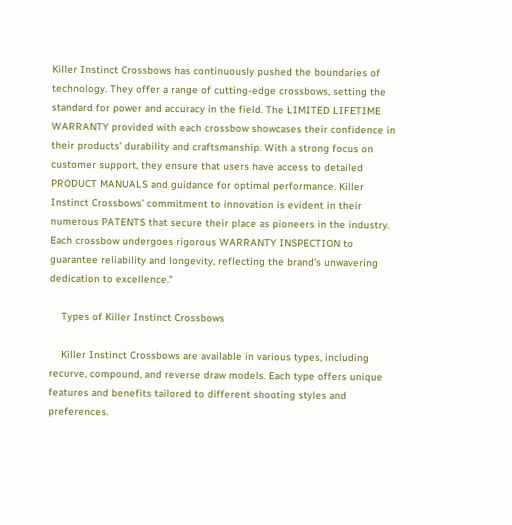Killer Instinct Crossbows has continuously pushed the boundaries of technology. They offer a range of cutting-edge crossbows, setting the standard for power and accuracy in the field. The LIMITED LIFETIME WARRANTY provided with each crossbow showcases their confidence in their products’ durability and craftsmanship. With a strong focus on customer support, they ensure that users have access to detailed PRODUCT MANUALS and guidance for optimal performance. Killer Instinct Crossbows’ commitment to innovation is evident in their numerous PATENTS that secure their place as pioneers in the industry. Each crossbow undergoes rigorous WARRANTY INSPECTION to guarantee reliability and longevity, reflecting the brand’s unwavering dedication to excellence.”

    Types of Killer Instinct Crossbows

    Killer Instinct Crossbows are available in various types, including recurve, compound, and reverse draw models. Each type offers unique features and benefits tailored to different shooting styles and preferences.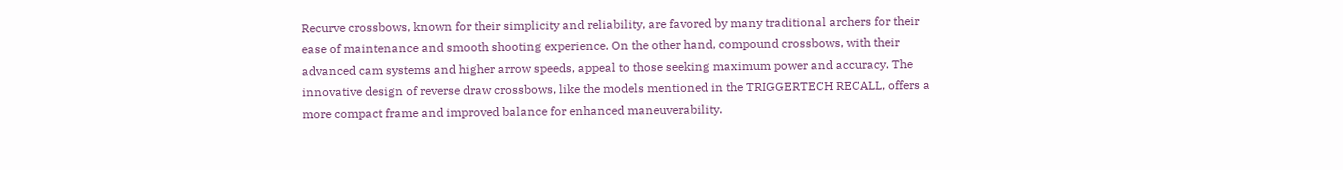Recurve crossbows, known for their simplicity and reliability, are favored by many traditional archers for their ease of maintenance and smooth shooting experience. On the other hand, compound crossbows, with their advanced cam systems and higher arrow speeds, appeal to those seeking maximum power and accuracy. The innovative design of reverse draw crossbows, like the models mentioned in the TRIGGERTECH RECALL, offers a more compact frame and improved balance for enhanced maneuverability.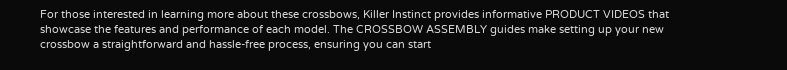For those interested in learning more about these crossbows, Killer Instinct provides informative PRODUCT VIDEOS that showcase the features and performance of each model. The CROSSBOW ASSEMBLY guides make setting up your new crossbow a straightforward and hassle-free process, ensuring you can start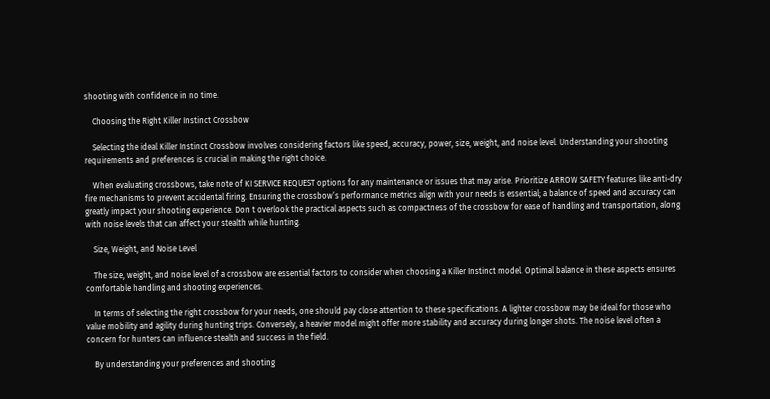shooting with confidence in no time.

    Choosing the Right Killer Instinct Crossbow

    Selecting the ideal Killer Instinct Crossbow involves considering factors like speed, accuracy, power, size, weight, and noise level. Understanding your shooting requirements and preferences is crucial in making the right choice.

    When evaluating crossbows, take note of KI SERVICE REQUEST options for any maintenance or issues that may arise. Prioritize ARROW SAFETY features like anti-dry fire mechanisms to prevent accidental firing. Ensuring the crossbow’s performance metrics align with your needs is essential; a balance of speed and accuracy can greatly impact your shooting experience. Don t overlook the practical aspects such as compactness of the crossbow for ease of handling and transportation, along with noise levels that can affect your stealth while hunting.

    Size, Weight, and Noise Level

    The size, weight, and noise level of a crossbow are essential factors to consider when choosing a Killer Instinct model. Optimal balance in these aspects ensures comfortable handling and shooting experiences.

    In terms of selecting the right crossbow for your needs, one should pay close attention to these specifications. A lighter crossbow may be ideal for those who value mobility and agility during hunting trips. Conversely, a heavier model might offer more stability and accuracy during longer shots. The noise level often a concern for hunters can influence stealth and success in the field.

    By understanding your preferences and shooting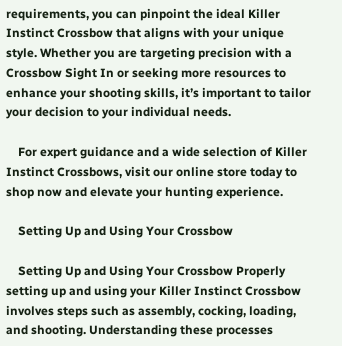requirements, you can pinpoint the ideal Killer Instinct Crossbow that aligns with your unique style. Whether you are targeting precision with a Crossbow Sight In or seeking more resources to enhance your shooting skills, it’s important to tailor your decision to your individual needs.

    For expert guidance and a wide selection of Killer Instinct Crossbows, visit our online store today to shop now and elevate your hunting experience.

    Setting Up and Using Your Crossbow

    Setting Up and Using Your Crossbow Properly setting up and using your Killer Instinct Crossbow involves steps such as assembly, cocking, loading, and shooting. Understanding these processes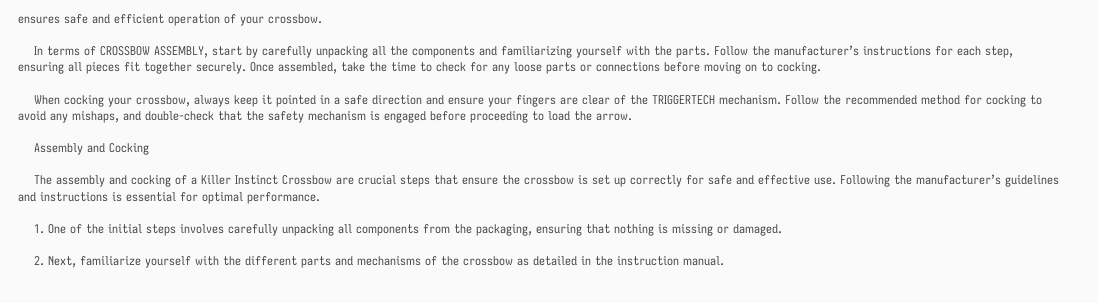ensures safe and efficient operation of your crossbow.

    In terms of CROSSBOW ASSEMBLY, start by carefully unpacking all the components and familiarizing yourself with the parts. Follow the manufacturer’s instructions for each step, ensuring all pieces fit together securely. Once assembled, take the time to check for any loose parts or connections before moving on to cocking.

    When cocking your crossbow, always keep it pointed in a safe direction and ensure your fingers are clear of the TRIGGERTECH mechanism. Follow the recommended method for cocking to avoid any mishaps, and double-check that the safety mechanism is engaged before proceeding to load the arrow.

    Assembly and Cocking

    The assembly and cocking of a Killer Instinct Crossbow are crucial steps that ensure the crossbow is set up correctly for safe and effective use. Following the manufacturer’s guidelines and instructions is essential for optimal performance.

    1. One of the initial steps involves carefully unpacking all components from the packaging, ensuring that nothing is missing or damaged.

    2. Next, familiarize yourself with the different parts and mechanisms of the crossbow as detailed in the instruction manual.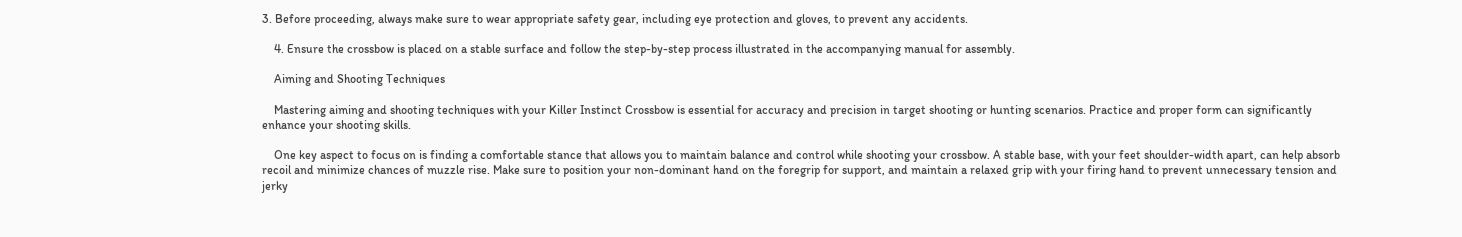3. Before proceeding, always make sure to wear appropriate safety gear, including eye protection and gloves, to prevent any accidents.

    4. Ensure the crossbow is placed on a stable surface and follow the step-by-step process illustrated in the accompanying manual for assembly.

    Aiming and Shooting Techniques

    Mastering aiming and shooting techniques with your Killer Instinct Crossbow is essential for accuracy and precision in target shooting or hunting scenarios. Practice and proper form can significantly enhance your shooting skills.

    One key aspect to focus on is finding a comfortable stance that allows you to maintain balance and control while shooting your crossbow. A stable base, with your feet shoulder-width apart, can help absorb recoil and minimize chances of muzzle rise. Make sure to position your non-dominant hand on the foregrip for support, and maintain a relaxed grip with your firing hand to prevent unnecessary tension and jerky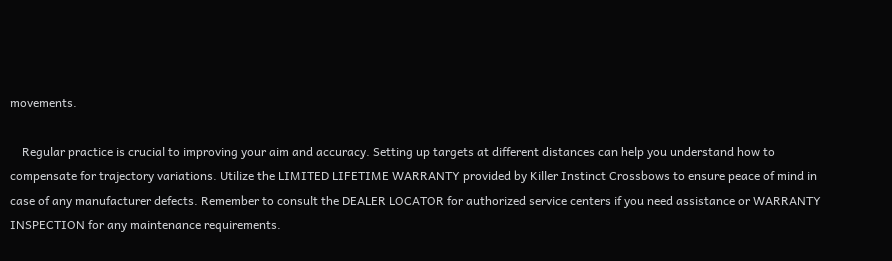movements.

    Regular practice is crucial to improving your aim and accuracy. Setting up targets at different distances can help you understand how to compensate for trajectory variations. Utilize the LIMITED LIFETIME WARRANTY provided by Killer Instinct Crossbows to ensure peace of mind in case of any manufacturer defects. Remember to consult the DEALER LOCATOR for authorized service centers if you need assistance or WARRANTY INSPECTION for any maintenance requirements.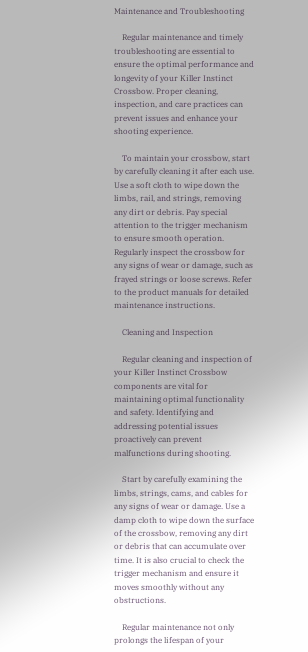Maintenance and Troubleshooting

    Regular maintenance and timely troubleshooting are essential to ensure the optimal performance and longevity of your Killer Instinct Crossbow. Proper cleaning, inspection, and care practices can prevent issues and enhance your shooting experience.

    To maintain your crossbow, start by carefully cleaning it after each use. Use a soft cloth to wipe down the limbs, rail, and strings, removing any dirt or debris. Pay special attention to the trigger mechanism to ensure smooth operation. Regularly inspect the crossbow for any signs of wear or damage, such as frayed strings or loose screws. Refer to the product manuals for detailed maintenance instructions.

    Cleaning and Inspection

    Regular cleaning and inspection of your Killer Instinct Crossbow components are vital for maintaining optimal functionality and safety. Identifying and addressing potential issues proactively can prevent malfunctions during shooting.

    Start by carefully examining the limbs, strings, cams, and cables for any signs of wear or damage. Use a damp cloth to wipe down the surface of the crossbow, removing any dirt or debris that can accumulate over time. It is also crucial to check the trigger mechanism and ensure it moves smoothly without any obstructions.

    Regular maintenance not only prolongs the lifespan of your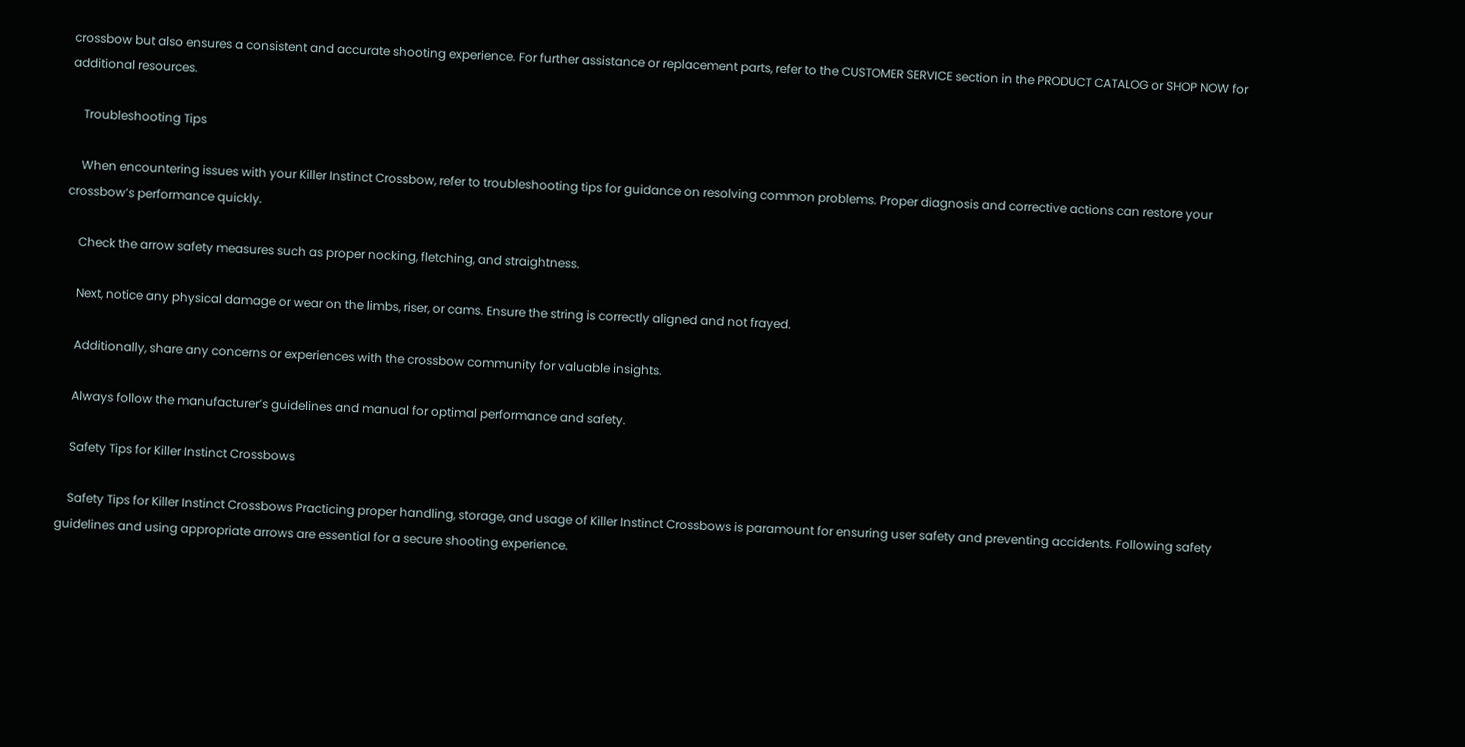crossbow but also ensures a consistent and accurate shooting experience. For further assistance or replacement parts, refer to the CUSTOMER SERVICE section in the PRODUCT CATALOG or SHOP NOW for additional resources.

    Troubleshooting Tips

    When encountering issues with your Killer Instinct Crossbow, refer to troubleshooting tips for guidance on resolving common problems. Proper diagnosis and corrective actions can restore your crossbow’s performance quickly.

    Check the arrow safety measures such as proper nocking, fletching, and straightness.

    Next, notice any physical damage or wear on the limbs, riser, or cams. Ensure the string is correctly aligned and not frayed.

    Additionally, share any concerns or experiences with the crossbow community for valuable insights.

    Always follow the manufacturer’s guidelines and manual for optimal performance and safety.

    Safety Tips for Killer Instinct Crossbows

    Safety Tips for Killer Instinct Crossbows Practicing proper handling, storage, and usage of Killer Instinct Crossbows is paramount for ensuring user safety and preventing accidents. Following safety guidelines and using appropriate arrows are essential for a secure shooting experience.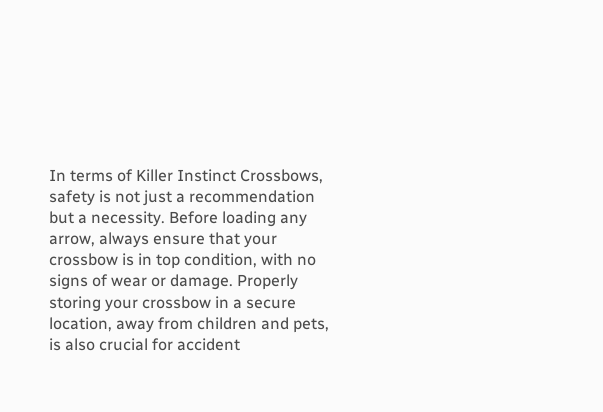In terms of Killer Instinct Crossbows, safety is not just a recommendation but a necessity. Before loading any arrow, always ensure that your crossbow is in top condition, with no signs of wear or damage. Properly storing your crossbow in a secure location, away from children and pets, is also crucial for accident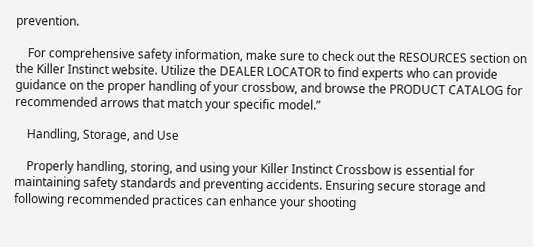prevention.

    For comprehensive safety information, make sure to check out the RESOURCES section on the Killer Instinct website. Utilize the DEALER LOCATOR to find experts who can provide guidance on the proper handling of your crossbow, and browse the PRODUCT CATALOG for recommended arrows that match your specific model.”

    Handling, Storage, and Use

    Properly handling, storing, and using your Killer Instinct Crossbow is essential for maintaining safety standards and preventing accidents. Ensuring secure storage and following recommended practices can enhance your shooting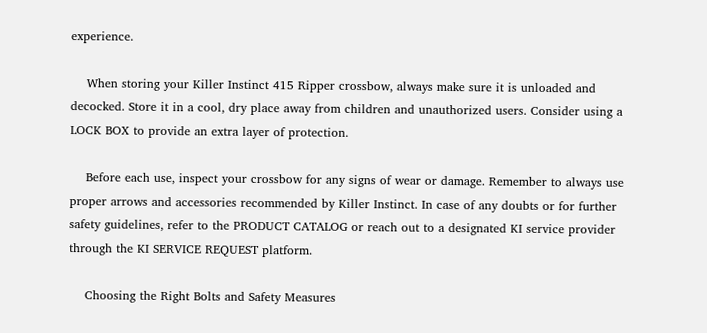experience.

    When storing your Killer Instinct 415 Ripper crossbow, always make sure it is unloaded and decocked. Store it in a cool, dry place away from children and unauthorized users. Consider using a LOCK BOX to provide an extra layer of protection.

    Before each use, inspect your crossbow for any signs of wear or damage. Remember to always use proper arrows and accessories recommended by Killer Instinct. In case of any doubts or for further safety guidelines, refer to the PRODUCT CATALOG or reach out to a designated KI service provider through the KI SERVICE REQUEST platform.

    Choosing the Right Bolts and Safety Measures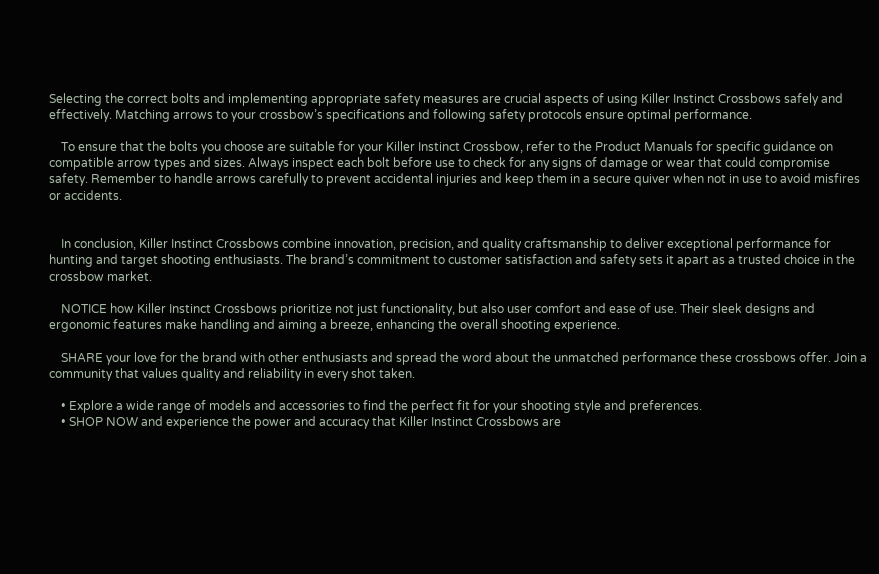Selecting the correct bolts and implementing appropriate safety measures are crucial aspects of using Killer Instinct Crossbows safely and effectively. Matching arrows to your crossbow’s specifications and following safety protocols ensure optimal performance.

    To ensure that the bolts you choose are suitable for your Killer Instinct Crossbow, refer to the Product Manuals for specific guidance on compatible arrow types and sizes. Always inspect each bolt before use to check for any signs of damage or wear that could compromise safety. Remember to handle arrows carefully to prevent accidental injuries and keep them in a secure quiver when not in use to avoid misfires or accidents.


    In conclusion, Killer Instinct Crossbows combine innovation, precision, and quality craftsmanship to deliver exceptional performance for hunting and target shooting enthusiasts. The brand’s commitment to customer satisfaction and safety sets it apart as a trusted choice in the crossbow market.

    NOTICE how Killer Instinct Crossbows prioritize not just functionality, but also user comfort and ease of use. Their sleek designs and ergonomic features make handling and aiming a breeze, enhancing the overall shooting experience.

    SHARE your love for the brand with other enthusiasts and spread the word about the unmatched performance these crossbows offer. Join a community that values quality and reliability in every shot taken.

    • Explore a wide range of models and accessories to find the perfect fit for your shooting style and preferences.
    • SHOP NOW and experience the power and accuracy that Killer Instinct Crossbows are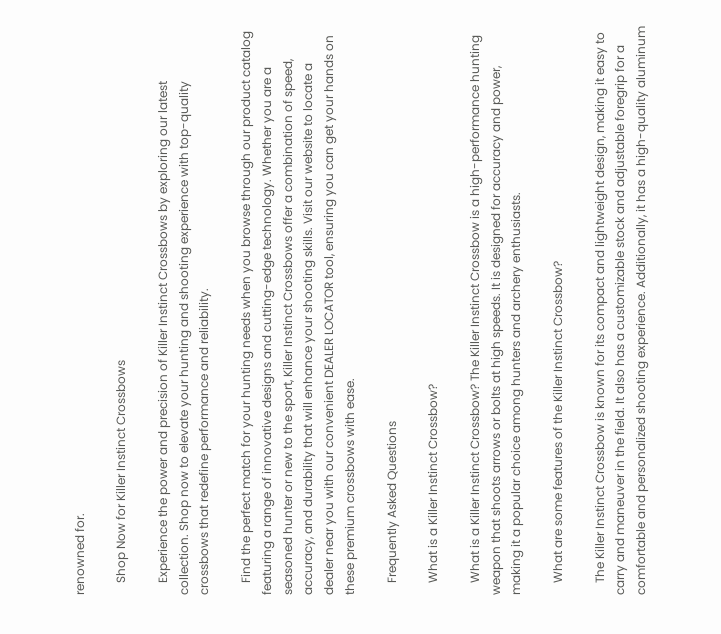renowned for.

    Shop Now for Killer Instinct Crossbows

    Experience the power and precision of Killer Instinct Crossbows by exploring our latest collection. Shop now to elevate your hunting and shooting experience with top-quality crossbows that redefine performance and reliability.

    Find the perfect match for your hunting needs when you browse through our product catalog featuring a range of innovative designs and cutting-edge technology. Whether you are a seasoned hunter or new to the sport, Killer Instinct Crossbows offer a combination of speed, accuracy, and durability that will enhance your shooting skills. Visit our website to locate a dealer near you with our convenient DEALER LOCATOR tool, ensuring you can get your hands on these premium crossbows with ease.

    Frequently Asked Questions

    What is a Killer Instinct Crossbow?

    What is a Killer Instinct Crossbow? The Killer Instinct Crossbow is a high-performance hunting weapon that shoots arrows or bolts at high speeds. It is designed for accuracy and power, making it a popular choice among hunters and archery enthusiasts.

    What are some features of the Killer Instinct Crossbow?

    The Killer Instinct Crossbow is known for its compact and lightweight design, making it easy to carry and maneuver in the field. It also has a customizable stock and adjustable foregrip for a comfortable and personalized shooting experience. Additionally, it has a high-quality aluminum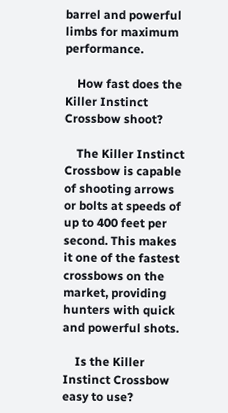barrel and powerful limbs for maximum performance.

    How fast does the Killer Instinct Crossbow shoot?

    The Killer Instinct Crossbow is capable of shooting arrows or bolts at speeds of up to 400 feet per second. This makes it one of the fastest crossbows on the market, providing hunters with quick and powerful shots.

    Is the Killer Instinct Crossbow easy to use?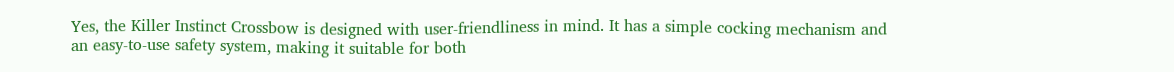Yes, the Killer Instinct Crossbow is designed with user-friendliness in mind. It has a simple cocking mechanism and an easy-to-use safety system, making it suitable for both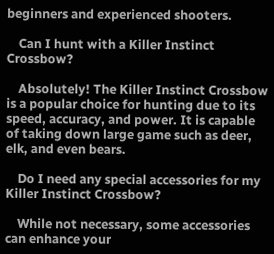beginners and experienced shooters.

    Can I hunt with a Killer Instinct Crossbow?

    Absolutely! The Killer Instinct Crossbow is a popular choice for hunting due to its speed, accuracy, and power. It is capable of taking down large game such as deer, elk, and even bears.

    Do I need any special accessories for my Killer Instinct Crossbow?

    While not necessary, some accessories can enhance your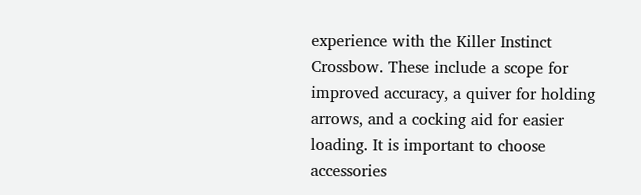experience with the Killer Instinct Crossbow. These include a scope for improved accuracy, a quiver for holding arrows, and a cocking aid for easier loading. It is important to choose accessories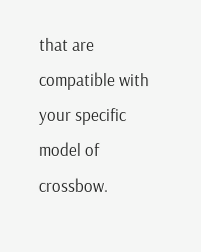that are compatible with your specific model of crossbow.